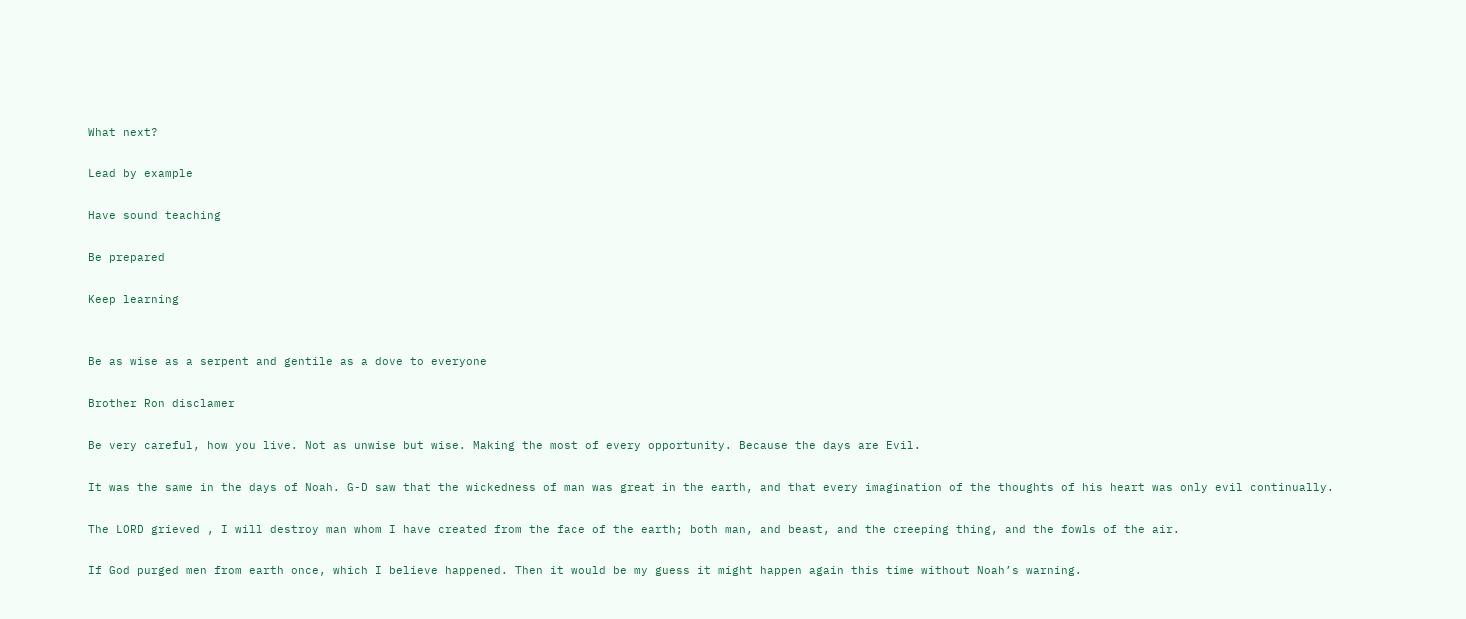What next?

Lead by example

Have sound teaching

Be prepared

Keep learning


Be as wise as a serpent and gentile as a dove to everyone

Brother Ron disclamer

Be very careful, how you live. Not as unwise but wise. Making the most of every opportunity. Because the days are Evil.

It was the same in the days of Noah. G-D saw that the wickedness of man was great in the earth, and that every imagination of the thoughts of his heart was only evil continually.

The LORD grieved , I will destroy man whom I have created from the face of the earth; both man, and beast, and the creeping thing, and the fowls of the air.

If God purged men from earth once, which I believe happened. Then it would be my guess it might happen again this time without Noah’s warning.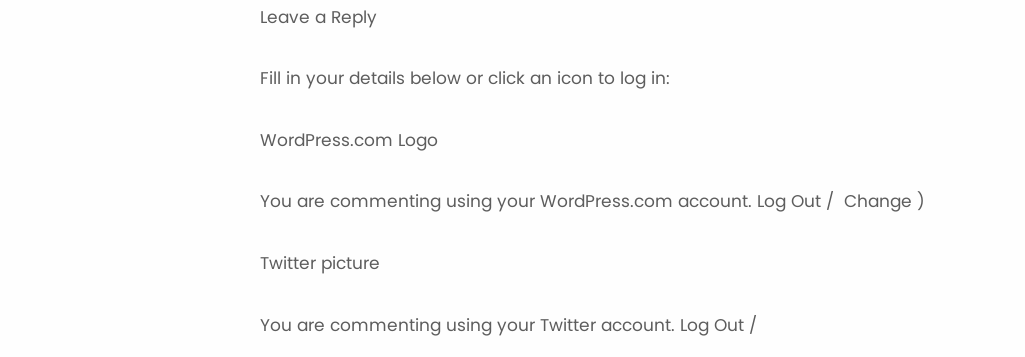Leave a Reply

Fill in your details below or click an icon to log in:

WordPress.com Logo

You are commenting using your WordPress.com account. Log Out /  Change )

Twitter picture

You are commenting using your Twitter account. Log Out /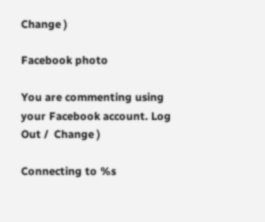Change )

Facebook photo

You are commenting using your Facebook account. Log Out /  Change )

Connecting to %s